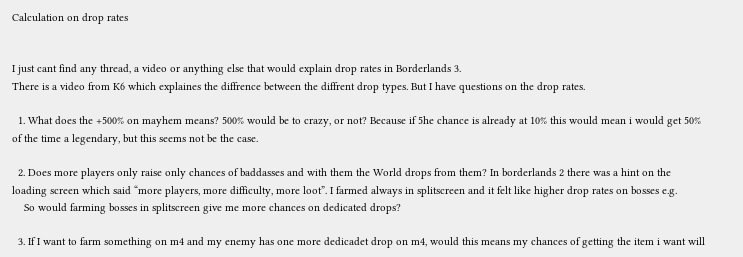Calculation on drop rates


I just cant find any thread, a video or anything else that would explain drop rates in Borderlands 3.
There is a video from K6 which explaines the diffrence between the diffrent drop types. But I have questions on the drop rates.

  1. What does the +500% on mayhem means? 500% would be to crazy, or not? Because if 5he chance is already at 10% this would mean i would get 50% of the time a legendary, but this seems not be the case.

  2. Does more players only raise only chances of baddasses and with them the World drops from them? In borderlands 2 there was a hint on the loading screen which said “more players, more difficulty, more loot”. I farmed always in splitscreen and it felt like higher drop rates on bosses e.g.
    So would farming bosses in splitscreen give me more chances on dedicated drops?

  3. If I want to farm something on m4 and my enemy has one more dedicadet drop on m4, would this means my chances of getting the item i want will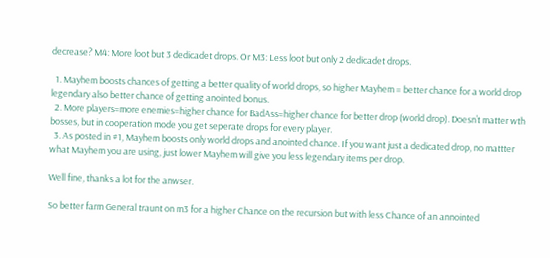decrease? M4: More loot but 3 dedicadet drops. Or M3: Less loot but only 2 dedicadet drops.

  1. Mayhem boosts chances of getting a better quality of world drops, so higher Mayhem = better chance for a world drop legendary also better chance of getting anointed bonus.
  2. More players=more enemies=higher chance for BadAss=higher chance for better drop (world drop). Doesn’t matter wth bosses, but in cooperation mode you get seperate drops for every player.
  3. As posted in #1, Mayhem boosts only world drops and anointed chance. If you want just a dedicated drop, no mattter what Mayhem you are using, just lower Mayhem will give you less legendary items per drop.

Well fine, thanks a lot for the anwser.

So better farm General traunt on m3 for a higher Chance on the recursion but with less Chance of an annointed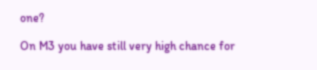one?

On M3 you have still very high chance for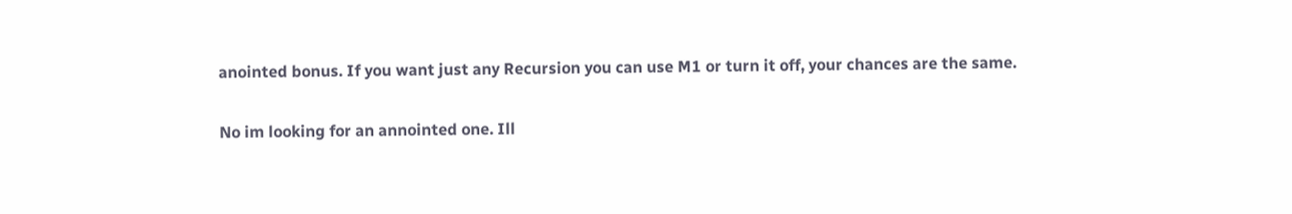anointed bonus. If you want just any Recursion you can use M1 or turn it off, your chances are the same.

No im looking for an annointed one. Ill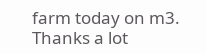farm today on m3. Thanks a lot